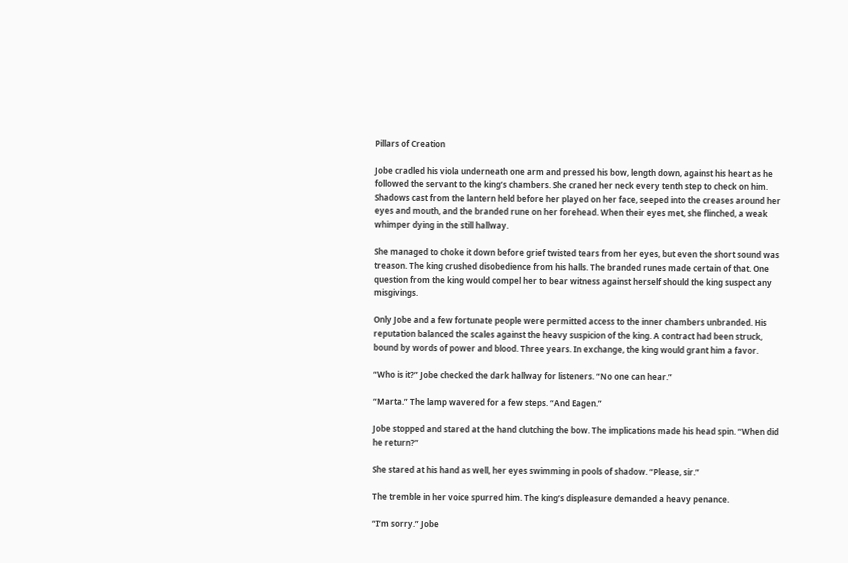Pillars of Creation

Jobe cradled his viola underneath one arm and pressed his bow, length down, against his heart as he followed the servant to the king’s chambers. She craned her neck every tenth step to check on him. Shadows cast from the lantern held before her played on her face, seeped into the creases around her eyes and mouth, and the branded rune on her forehead. When their eyes met, she flinched, a weak whimper dying in the still hallway.

She managed to choke it down before grief twisted tears from her eyes, but even the short sound was treason. The king crushed disobedience from his halls. The branded runes made certain of that. One question from the king would compel her to bear witness against herself should the king suspect any misgivings.

Only Jobe and a few fortunate people were permitted access to the inner chambers unbranded. His reputation balanced the scales against the heavy suspicion of the king. A contract had been struck, bound by words of power and blood. Three years. In exchange, the king would grant him a favor.

“Who is it?” Jobe checked the dark hallway for listeners. “No one can hear.”

“Marta.” The lamp wavered for a few steps. “And Eagen.”

Jobe stopped and stared at the hand clutching the bow. The implications made his head spin. “When did he return?”

She stared at his hand as well, her eyes swimming in pools of shadow. “Please, sir.”

The tremble in her voice spurred him. The king’s displeasure demanded a heavy penance.

“I’m sorry.” Jobe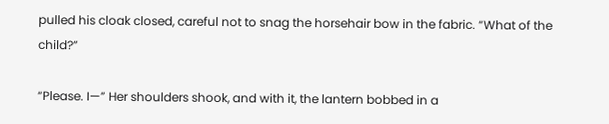pulled his cloak closed, careful not to snag the horsehair bow in the fabric. “What of the child?”

“Please. I—” Her shoulders shook, and with it, the lantern bobbed in a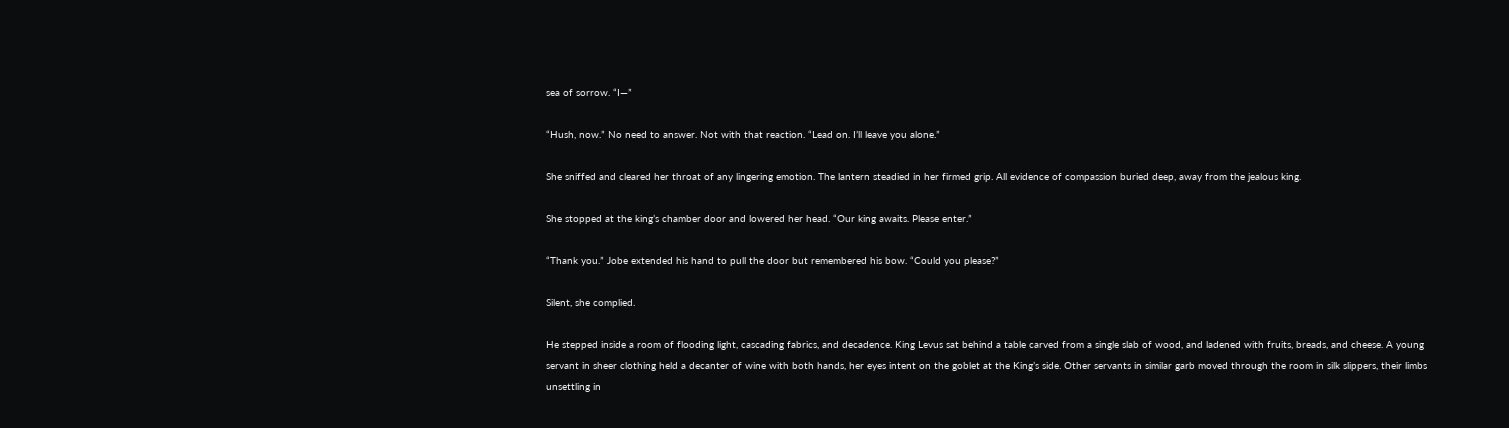sea of sorrow. “I—”

“Hush, now.” No need to answer. Not with that reaction. “Lead on. I’ll leave you alone.”

She sniffed and cleared her throat of any lingering emotion. The lantern steadied in her firmed grip. All evidence of compassion buried deep, away from the jealous king.

She stopped at the king’s chamber door and lowered her head. “Our king awaits. Please enter.”

“Thank you.” Jobe extended his hand to pull the door but remembered his bow. “Could you please?”

Silent, she complied.

He stepped inside a room of flooding light, cascading fabrics, and decadence. King Levus sat behind a table carved from a single slab of wood, and ladened with fruits, breads, and cheese. A young servant in sheer clothing held a decanter of wine with both hands, her eyes intent on the goblet at the King’s side. Other servants in similar garb moved through the room in silk slippers, their limbs unsettling in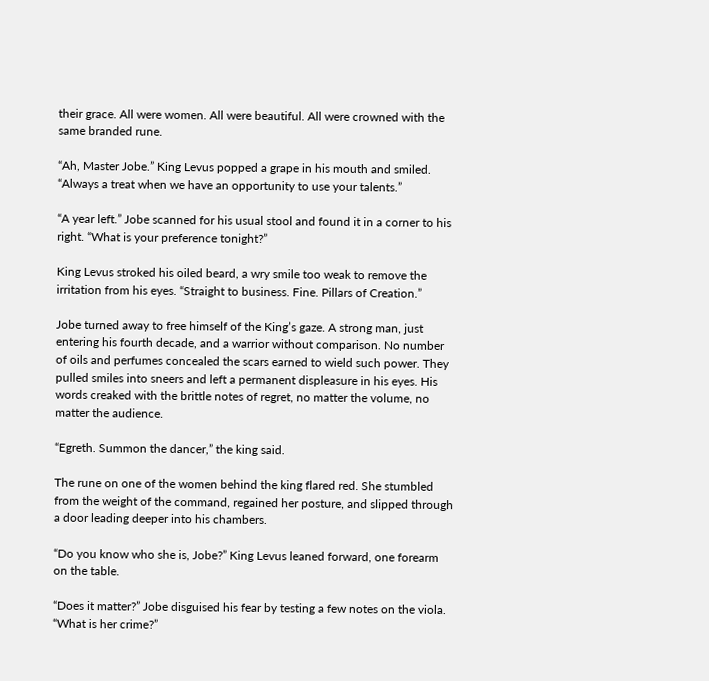their grace. All were women. All were beautiful. All were crowned with the same branded rune.

“Ah, Master Jobe.” King Levus popped a grape in his mouth and smiled. “Always a treat when we have an opportunity to use your talents.”

“A year left.” Jobe scanned for his usual stool and found it in a corner to his right. “What is your preference tonight?”

King Levus stroked his oiled beard, a wry smile too weak to remove the irritation from his eyes. “Straight to business. Fine. Pillars of Creation.”

Jobe turned away to free himself of the King’s gaze. A strong man, just entering his fourth decade, and a warrior without comparison. No number of oils and perfumes concealed the scars earned to wield such power. They pulled smiles into sneers and left a permanent displeasure in his eyes. His words creaked with the brittle notes of regret, no matter the volume, no matter the audience.

“Egreth. Summon the dancer,” the king said.

The rune on one of the women behind the king flared red. She stumbled from the weight of the command, regained her posture, and slipped through a door leading deeper into his chambers.

“Do you know who she is, Jobe?” King Levus leaned forward, one forearm on the table.

“Does it matter?” Jobe disguised his fear by testing a few notes on the viola. “What is her crime?”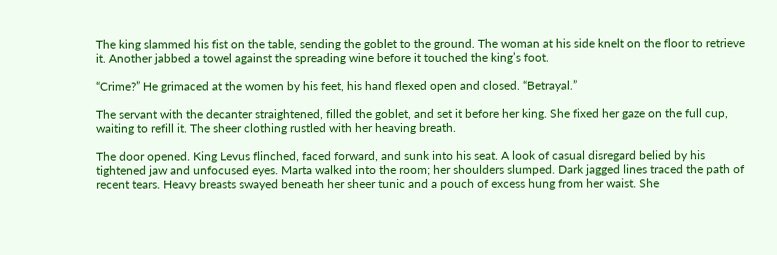The king slammed his fist on the table, sending the goblet to the ground. The woman at his side knelt on the floor to retrieve it. Another jabbed a towel against the spreading wine before it touched the king’s foot.

“Crime?” He grimaced at the women by his feet, his hand flexed open and closed. “Betrayal.”

The servant with the decanter straightened, filled the goblet, and set it before her king. She fixed her gaze on the full cup, waiting to refill it. The sheer clothing rustled with her heaving breath.

The door opened. King Levus flinched, faced forward, and sunk into his seat. A look of casual disregard belied by his tightened jaw and unfocused eyes. Marta walked into the room; her shoulders slumped. Dark jagged lines traced the path of recent tears. Heavy breasts swayed beneath her sheer tunic and a pouch of excess hung from her waist. She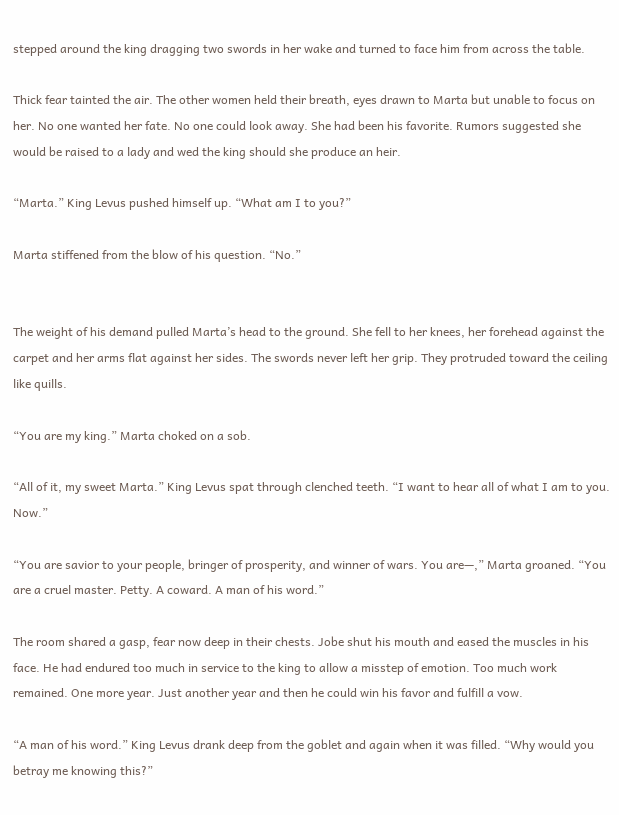stepped around the king dragging two swords in her wake and turned to face him from across the table.

Thick fear tainted the air. The other women held their breath, eyes drawn to Marta but unable to focus on her. No one wanted her fate. No one could look away. She had been his favorite. Rumors suggested she would be raised to a lady and wed the king should she produce an heir.

“Marta.” King Levus pushed himself up. “What am I to you?”

Marta stiffened from the blow of his question. “No.”


The weight of his demand pulled Marta’s head to the ground. She fell to her knees, her forehead against the carpet and her arms flat against her sides. The swords never left her grip. They protruded toward the ceiling like quills.

“You are my king.” Marta choked on a sob.

“All of it, my sweet Marta.” King Levus spat through clenched teeth. “I want to hear all of what I am to you. Now.”

“You are savior to your people, bringer of prosperity, and winner of wars. You are—,” Marta groaned. “You are a cruel master. Petty. A coward. A man of his word.”

The room shared a gasp, fear now deep in their chests. Jobe shut his mouth and eased the muscles in his face. He had endured too much in service to the king to allow a misstep of emotion. Too much work remained. One more year. Just another year and then he could win his favor and fulfill a vow.

“A man of his word.” King Levus drank deep from the goblet and again when it was filled. “Why would you betray me knowing this?”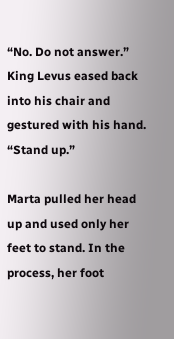“No. Do not answer.” King Levus eased back into his chair and gestured with his hand. “Stand up.”

Marta pulled her head up and used only her feet to stand. In the process, her foot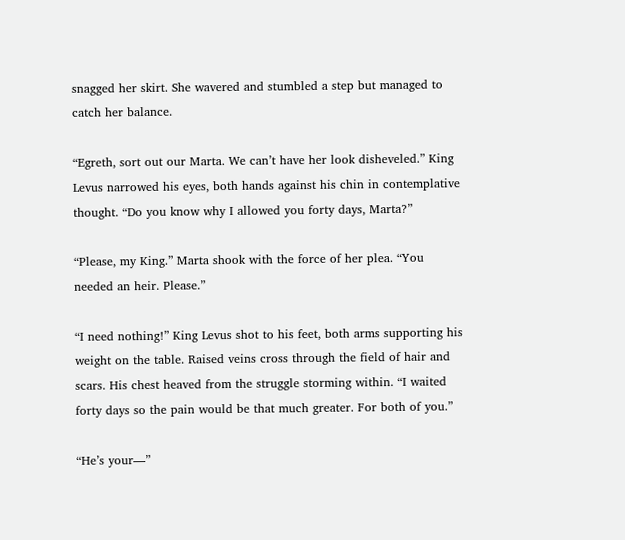snagged her skirt. She wavered and stumbled a step but managed to catch her balance.

“Egreth, sort out our Marta. We can’t have her look disheveled.” King Levus narrowed his eyes, both hands against his chin in contemplative thought. “Do you know why I allowed you forty days, Marta?”

“Please, my King.” Marta shook with the force of her plea. “You needed an heir. Please.”

“I need nothing!” King Levus shot to his feet, both arms supporting his weight on the table. Raised veins cross through the field of hair and scars. His chest heaved from the struggle storming within. “I waited forty days so the pain would be that much greater. For both of you.”

“He’s your—”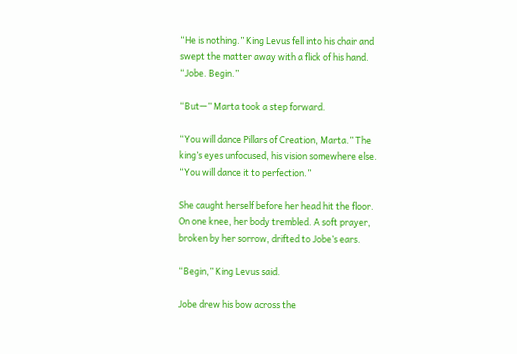“He is nothing.” King Levus fell into his chair and swept the matter away with a flick of his hand. “Jobe. Begin.”

“But—” Marta took a step forward.

“You will dance Pillars of Creation, Marta.” The king’s eyes unfocused, his vision somewhere else. “You will dance it to perfection.”

She caught herself before her head hit the floor. On one knee, her body trembled. A soft prayer, broken by her sorrow, drifted to Jobe’s ears.

“Begin,” King Levus said.

Jobe drew his bow across the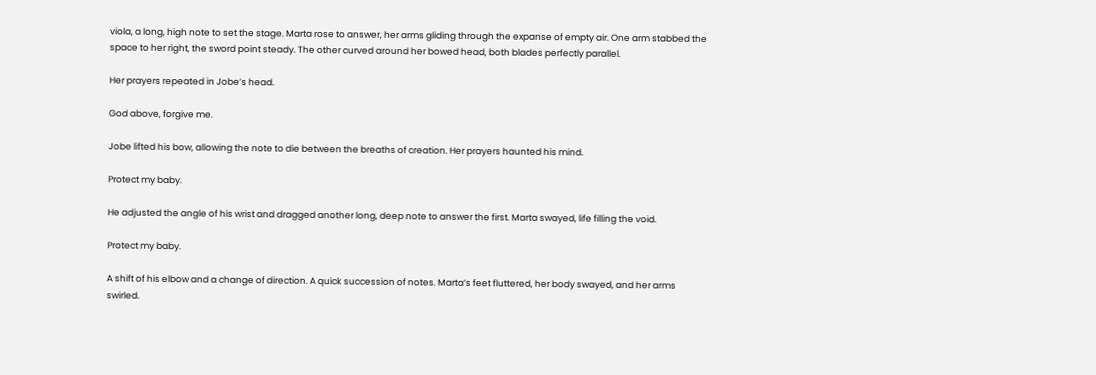viola, a long, high note to set the stage. Marta rose to answer, her arms gliding through the expanse of empty air. One arm stabbed the space to her right, the sword point steady. The other curved around her bowed head, both blades perfectly parallel.

Her prayers repeated in Jobe’s head.

God above, forgive me.

Jobe lifted his bow, allowing the note to die between the breaths of creation. Her prayers haunted his mind.

Protect my baby.

He adjusted the angle of his wrist and dragged another long, deep note to answer the first. Marta swayed, life filling the void.

Protect my baby.

A shift of his elbow and a change of direction. A quick succession of notes. Marta’s feet fluttered, her body swayed, and her arms swirled.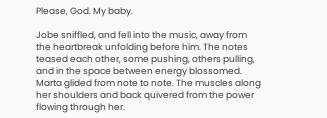Please, God. My baby.

Jobe sniffled, and fell into the music, away from the heartbreak unfolding before him. The notes teased each other, some pushing, others pulling, and in the space between energy blossomed. Marta glided from note to note. The muscles along her shoulders and back quivered from the power flowing through her.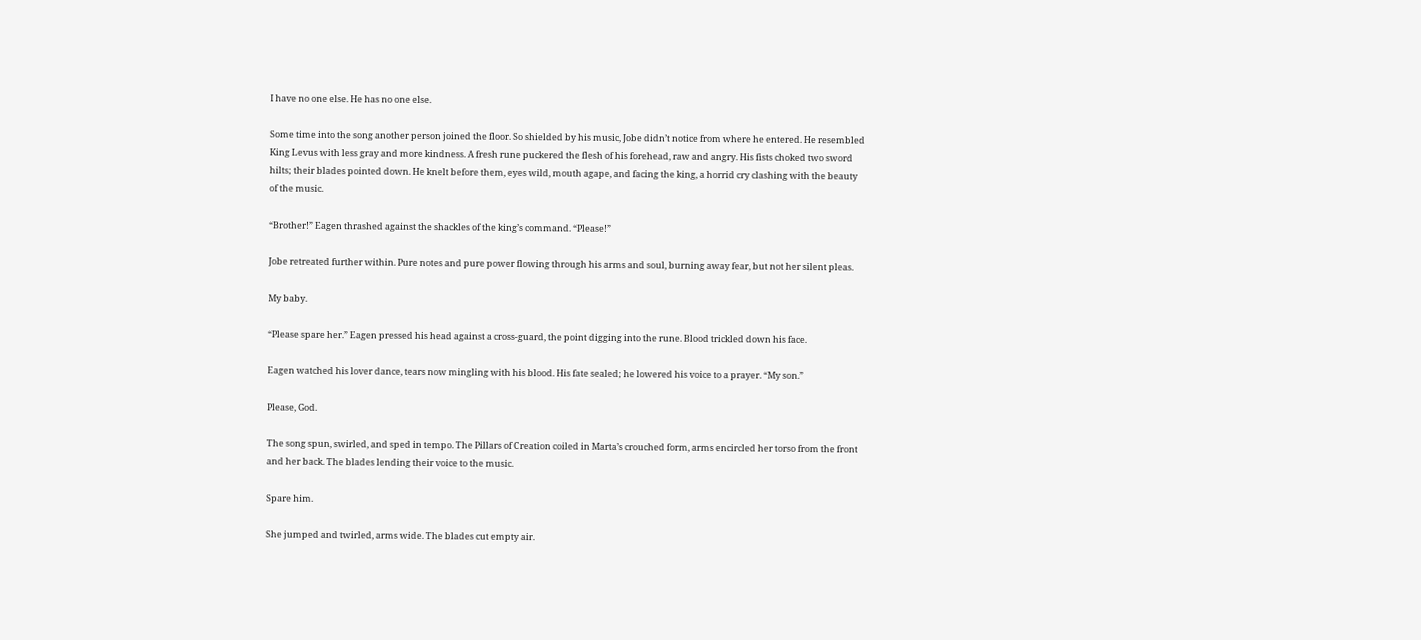I have no one else. He has no one else.

Some time into the song another person joined the floor. So shielded by his music, Jobe didn’t notice from where he entered. He resembled King Levus with less gray and more kindness. A fresh rune puckered the flesh of his forehead, raw and angry. His fists choked two sword hilts; their blades pointed down. He knelt before them, eyes wild, mouth agape, and facing the king, a horrid cry clashing with the beauty of the music.

“Brother!” Eagen thrashed against the shackles of the king’s command. “Please!”

Jobe retreated further within. Pure notes and pure power flowing through his arms and soul, burning away fear, but not her silent pleas.

My baby.

“Please spare her.” Eagen pressed his head against a cross-guard, the point digging into the rune. Blood trickled down his face.

Eagen watched his lover dance, tears now mingling with his blood. His fate sealed; he lowered his voice to a prayer. “My son.”

Please, God.

The song spun, swirled, and sped in tempo. The Pillars of Creation coiled in Marta’s crouched form, arms encircled her torso from the front and her back. The blades lending their voice to the music.

Spare him.

She jumped and twirled, arms wide. The blades cut empty air.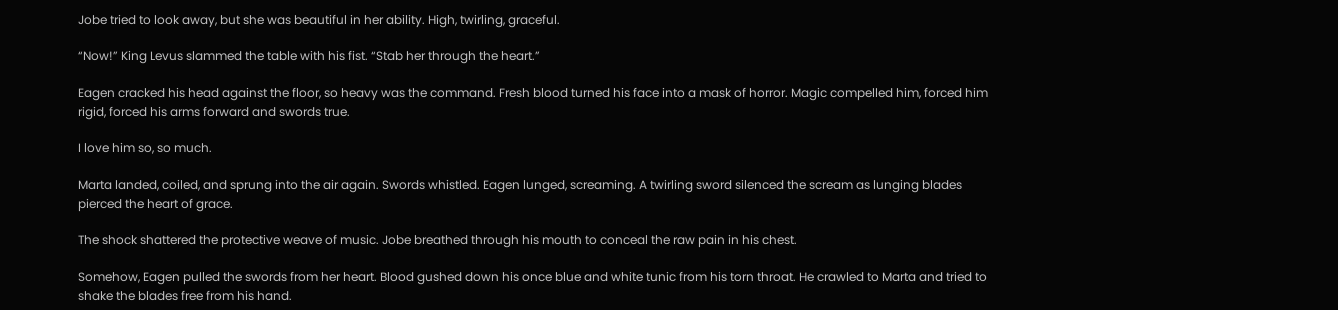Jobe tried to look away, but she was beautiful in her ability. High, twirling, graceful.

“Now!” King Levus slammed the table with his fist. “Stab her through the heart.”

Eagen cracked his head against the floor, so heavy was the command. Fresh blood turned his face into a mask of horror. Magic compelled him, forced him rigid, forced his arms forward and swords true.

I love him so, so much.

Marta landed, coiled, and sprung into the air again. Swords whistled. Eagen lunged, screaming. A twirling sword silenced the scream as lunging blades pierced the heart of grace.

The shock shattered the protective weave of music. Jobe breathed through his mouth to conceal the raw pain in his chest.

Somehow, Eagen pulled the swords from her heart. Blood gushed down his once blue and white tunic from his torn throat. He crawled to Marta and tried to shake the blades free from his hand.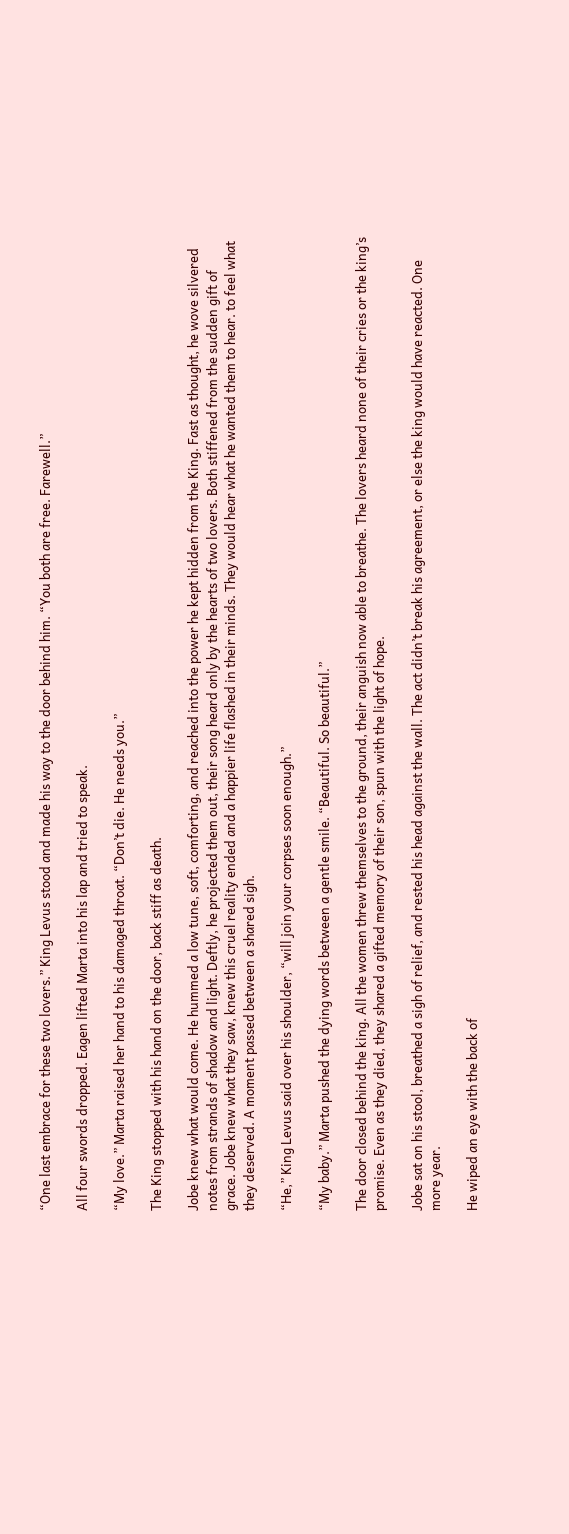“One last embrace for these two lovers.” King Levus stood and made his way to the door behind him. “You both are free. Farewell.”

All four swords dropped. Eagen lifted Marta into his lap and tried to speak.

“My love.” Marta raised her hand to his damaged throat. “Don’t die. He needs you.”

The King stopped with his hand on the door, back stiff as death.

Jobe knew what would come. He hummed a low tune, soft, comforting, and reached into the power he kept hidden from the King. Fast as thought, he wove silvered notes from strands of shadow and light. Deftly, he projected them out, their song heard only by the hearts of two lovers. Both stiffened from the sudden gift of grace. Jobe knew what they saw, knew this cruel reality ended and a happier life flashed in their minds. They would hear what he wanted them to hear. to feel what they deserved. A moment passed between a shared sigh.

“He,” King Levus said over his shoulder, “will join your corpses soon enough.”

“My baby.” Marta pushed the dying words between a gentle smile. “Beautiful. So beautiful.”

The door closed behind the king. All the women threw themselves to the ground, their anguish now able to breathe. The lovers heard none of their cries or the king’s promise. Even as they died, they shared a gifted memory of their son, spun with the light of hope.

Jobe sat on his stool, breathed a sigh of relief, and rested his head against the wall. The act didn’t break his agreement, or else the king would have reacted. One more year.

He wiped an eye with the back of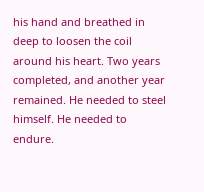his hand and breathed in deep to loosen the coil around his heart. Two years completed, and another year remained. He needed to steel himself. He needed to endure.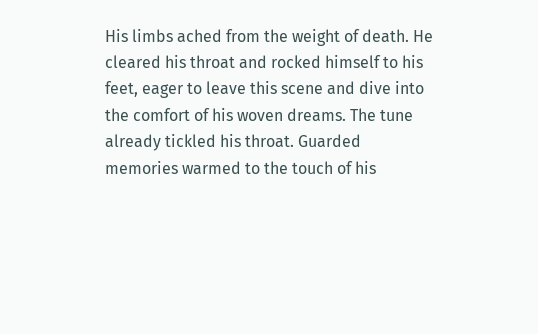His limbs ached from the weight of death. He cleared his throat and rocked himself to his feet, eager to leave this scene and dive into the comfort of his woven dreams. The tune already tickled his throat. Guarded memories warmed to the touch of his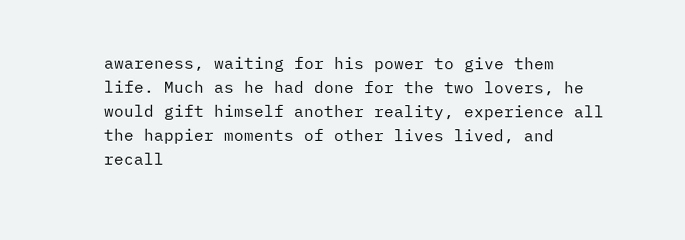awareness, waiting for his power to give them life. Much as he had done for the two lovers, he would gift himself another reality, experience all the happier moments of other lives lived, and recall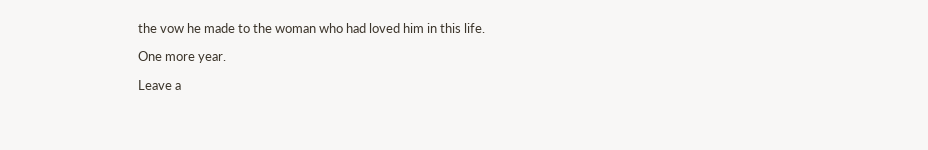the vow he made to the woman who had loved him in this life.

One more year.

Leave a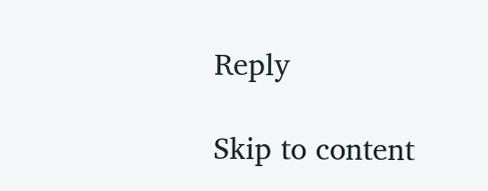Reply

Skip to content